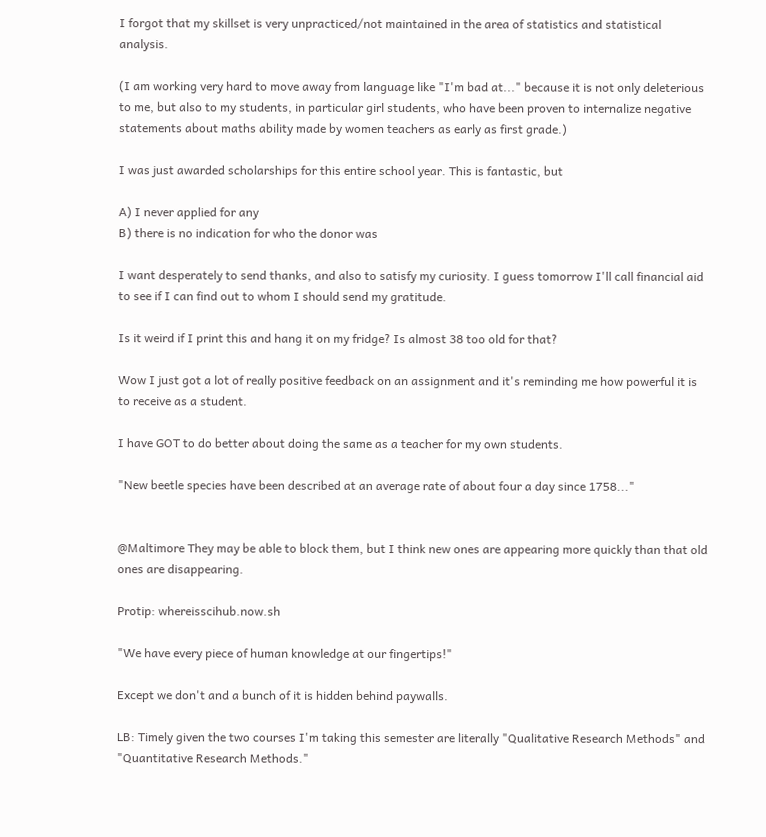I forgot that my skillset is very unpracticed/not maintained in the area of statistics and statistical analysis.

(I am working very hard to move away from language like "I'm bad at..." because it is not only deleterious to me, but also to my students, in particular girl students, who have been proven to internalize negative statements about maths ability made by women teachers as early as first grade.)

I was just awarded scholarships for this entire school year. This is fantastic, but

A) I never applied for any
B) there is no indication for who the donor was

I want desperately to send thanks, and also to satisfy my curiosity. I guess tomorrow I'll call financial aid to see if I can find out to whom I should send my gratitude.

Is it weird if I print this and hang it on my fridge? Is almost 38 too old for that?

Wow I just got a lot of really positive feedback on an assignment and it's reminding me how powerful it is to receive as a student.

I have GOT to do better about doing the same as a teacher for my own students.

"New beetle species have been described at an average rate of about four a day since 1758..."


@Maltimore They may be able to block them, but I think new ones are appearing more quickly than that old ones are disappearing.

Protip: whereisscihub.now.sh

"We have every piece of human knowledge at our fingertips!"

Except we don't and a bunch of it is hidden behind paywalls.

LB: Timely given the two courses I'm taking this semester are literally "Qualitative Research Methods" and "Quantitative Research Methods."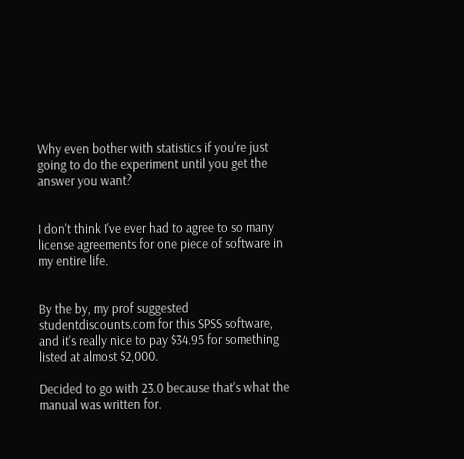Why even bother with statistics if you're just going to do the experiment until you get the answer you want?


I don't think I've ever had to agree to so many license agreements for one piece of software in my entire life.


By the by, my prof suggested studentdiscounts.com for this SPSS software, and it's really nice to pay $34.95 for something listed at almost $2,000.

Decided to go with 23.0 because that's what the manual was written for.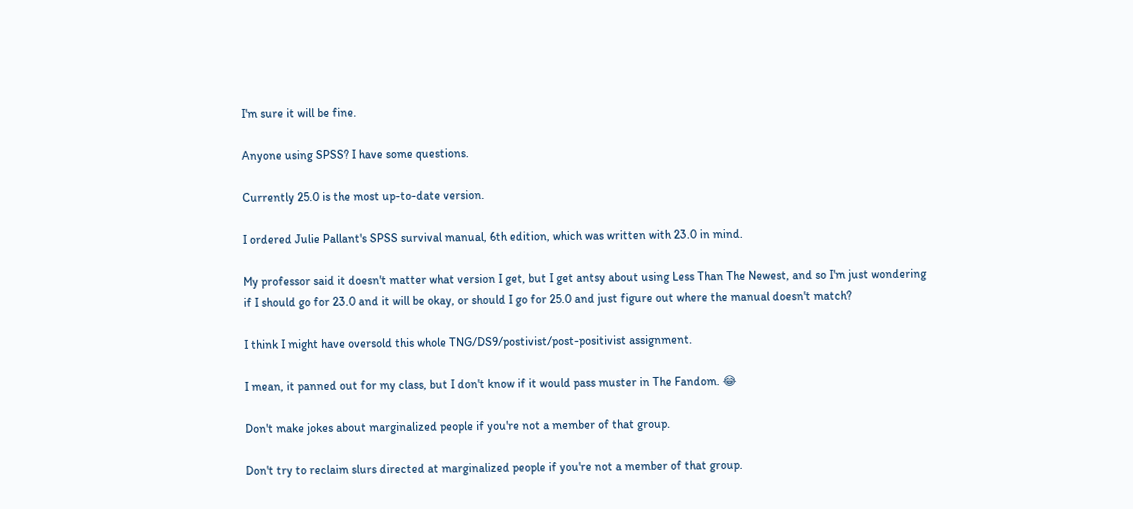I'm sure it will be fine.

Anyone using SPSS? I have some questions.

Currently 25.0 is the most up-to-date version.

I ordered Julie Pallant's SPSS survival manual, 6th edition, which was written with 23.0 in mind.

My professor said it doesn't matter what version I get, but I get antsy about using Less Than The Newest, and so I'm just wondering if I should go for 23.0 and it will be okay, or should I go for 25.0 and just figure out where the manual doesn't match?

I think I might have oversold this whole TNG/DS9/postivist/post-positivist assignment.

I mean, it panned out for my class, but I don't know if it would pass muster in The Fandom. 😂

Don't make jokes about marginalized people if you're not a member of that group.

Don't try to reclaim slurs directed at marginalized people if you're not a member of that group.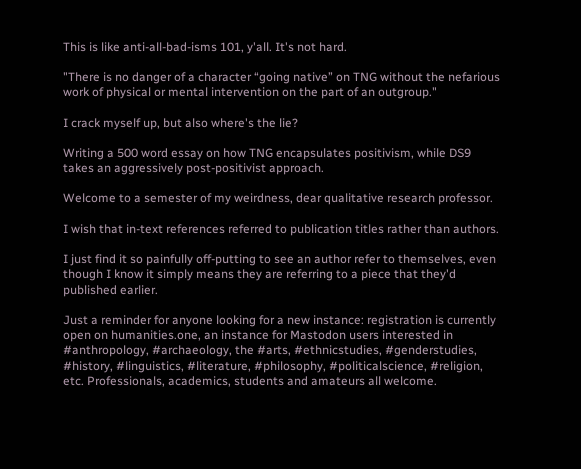This is like anti-all-bad-isms 101, y'all. It's not hard.

"There is no danger of a character “going native” on TNG without the nefarious work of physical or mental intervention on the part of an outgroup."

I crack myself up, but also where's the lie?

Writing a 500 word essay on how TNG encapsulates positivism, while DS9 takes an aggressively post-positivist approach.

Welcome to a semester of my weirdness, dear qualitative research professor.

I wish that in-text references referred to publication titles rather than authors.

I just find it so painfully off-putting to see an author refer to themselves, even though I know it simply means they are referring to a piece that they'd published earlier.

Just a reminder for anyone looking for a new instance: registration is currently open on humanities.one, an instance for Mastodon users interested in #anthropology, #archaeology, the #arts, #ethnicstudies, #genderstudies, #history, #linguistics, #literature, #philosophy, #politicalscience, #religion, etc. Professionals, academics, students and amateurs all welcome.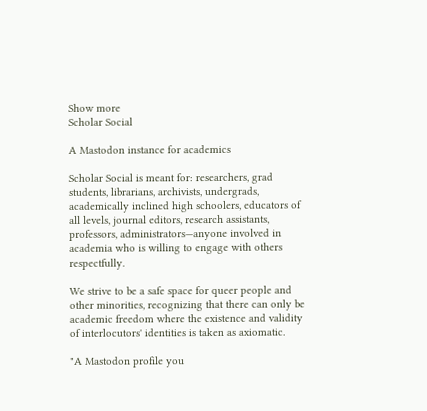Show more
Scholar Social

A Mastodon instance for academics

Scholar Social is meant for: researchers, grad students, librarians, archivists, undergrads, academically inclined high schoolers, educators of all levels, journal editors, research assistants, professors, administrators—anyone involved in academia who is willing to engage with others respectfully.

We strive to be a safe space for queer people and other minorities, recognizing that there can only be academic freedom where the existence and validity of interlocutors' identities is taken as axiomatic.

"A Mastodon profile you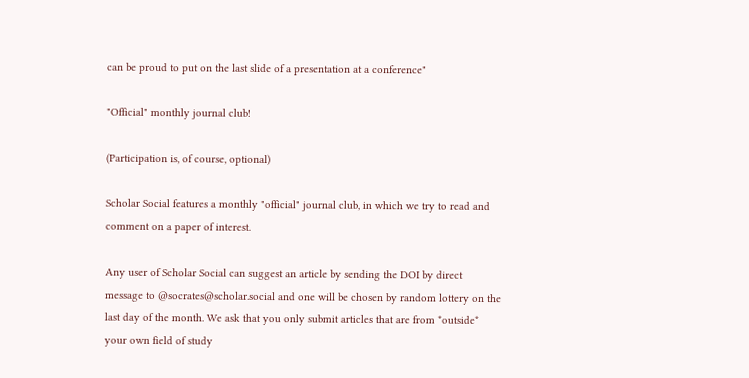can be proud to put on the last slide of a presentation at a conference"

"Official" monthly journal club!

(Participation is, of course, optional)

Scholar Social features a monthly "official" journal club, in which we try to read and comment on a paper of interest.

Any user of Scholar Social can suggest an article by sending the DOI by direct message to @socrates@scholar.social and one will be chosen by random lottery on the last day of the month. We ask that you only submit articles that are from *outside* your own field of study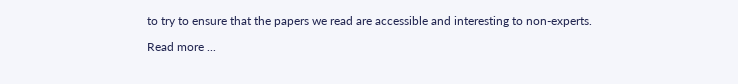to try to ensure that the papers we read are accessible and interesting to non-experts.

Read more ...